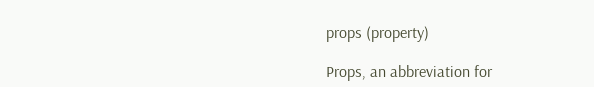props (property)

Props, an abbreviation for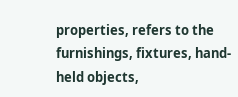properties, refers to the furnishings, fixtures, hand-held objects,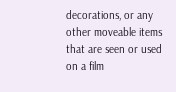decorations, or any other moveable items that are seen or used on a film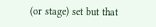(or stage) set but that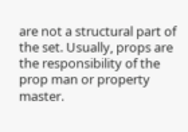are not a structural part of the set. Usually, props are the responsibility of the prop man or property master.